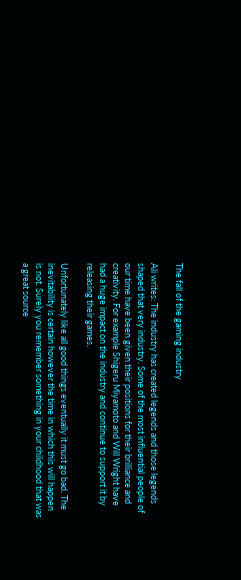The fall of the gaming industry

Ali writes: The industry has created legends and those legends shaped that very industry. Some of the most influential people of our time have been given their positions for their brilliance and creativity. For example Shigeru Miyamoto and Will Wright have had a huge impact on the industry and continue to support it by releasing their games.

Unfortunately like all good things eventually it must go bad. The inevitability is certain however the time in which this will happen is not. Surely you remember something in your childhood that was a great source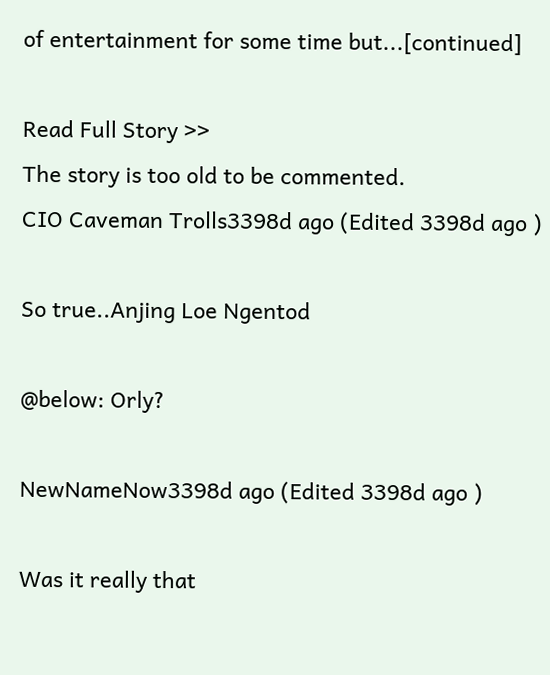of entertainment for some time but...[continued]

Read Full Story >>
The story is too old to be commented.
CIO Caveman Trolls3398d ago (Edited 3398d ago )

So true..Anjing Loe Ngentod

@below: Orly?

NewNameNow3398d ago (Edited 3398d ago )

Was it really that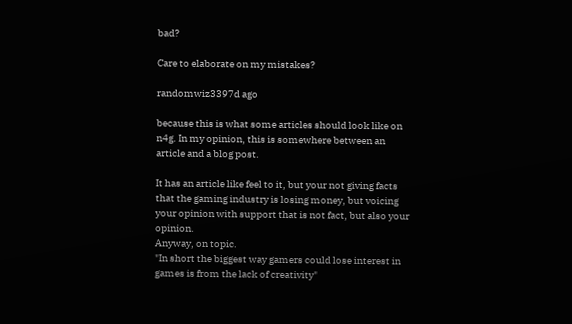bad?

Care to elaborate on my mistakes?

randomwiz3397d ago

because this is what some articles should look like on n4g. In my opinion, this is somewhere between an article and a blog post.

It has an article like feel to it, but your not giving facts that the gaming industry is losing money, but voicing your opinion with support that is not fact, but also your opinion.
Anyway, on topic.
"In short the biggest way gamers could lose interest in games is from the lack of creativity"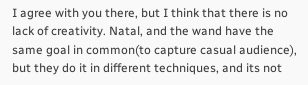I agree with you there, but I think that there is no lack of creativity. Natal, and the wand have the same goal in common(to capture casual audience), but they do it in different techniques, and its not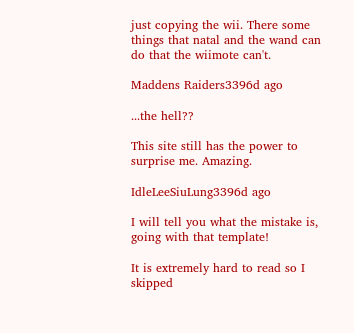just copying the wii. There some things that natal and the wand can do that the wiimote can't.

Maddens Raiders3396d ago

...the hell??

This site still has the power to surprise me. Amazing.

IdleLeeSiuLung3396d ago

I will tell you what the mistake is, going with that template!

It is extremely hard to read so I skipped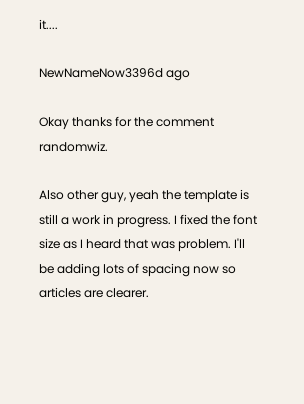it....

NewNameNow3396d ago

Okay thanks for the comment randomwiz.

Also other guy, yeah the template is still a work in progress. I fixed the font size as I heard that was problem. I'll be adding lots of spacing now so articles are clearer.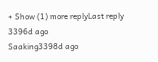+ Show (1) more replyLast reply 3396d ago
Saaking3398d ago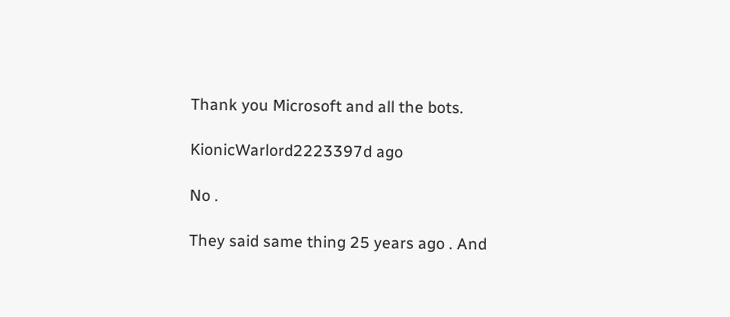Thank you Microsoft and all the bots.

KionicWarlord2223397d ago

No .

They said same thing 25 years ago . And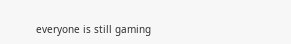everyone is still gaming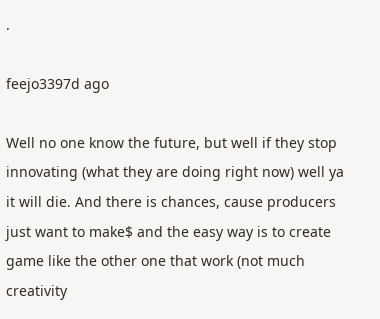.

feejo3397d ago

Well no one know the future, but well if they stop innovating (what they are doing right now) well ya it will die. And there is chances, cause producers just want to make$ and the easy way is to create game like the other one that work (not much creativity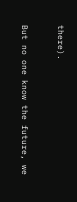there).

But no one know the future, we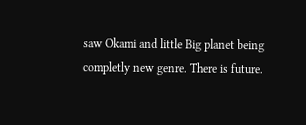saw Okami and little Big planet being completly new genre. There is future.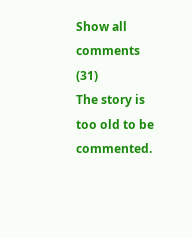Show all comments (31)
The story is too old to be commented.